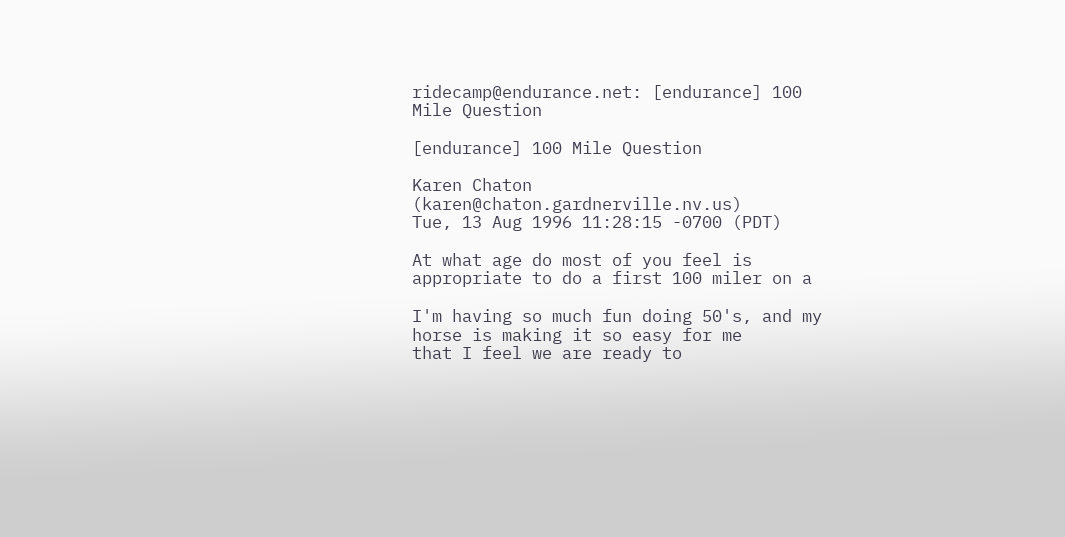ridecamp@endurance.net: [endurance] 100 Mile Question

[endurance] 100 Mile Question

Karen Chaton (karen@chaton.gardnerville.nv.us)
Tue, 13 Aug 1996 11:28:15 -0700 (PDT)

At what age do most of you feel is appropriate to do a first 100 miler on a

I'm having so much fun doing 50's, and my horse is making it so easy for me
that I feel we are ready to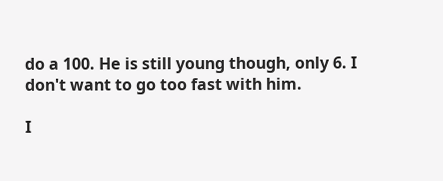do a 100. He is still young though, only 6. I
don't want to go too fast with him.

I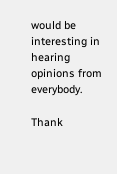would be interesting in hearing opinions from everybody.

Thank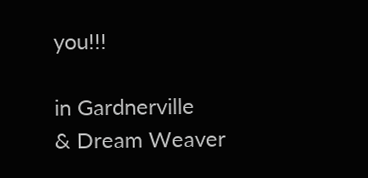you!!!

in Gardnerville
& Dream Weaver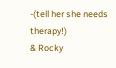-(tell her she needs therapy!)
& Rocky